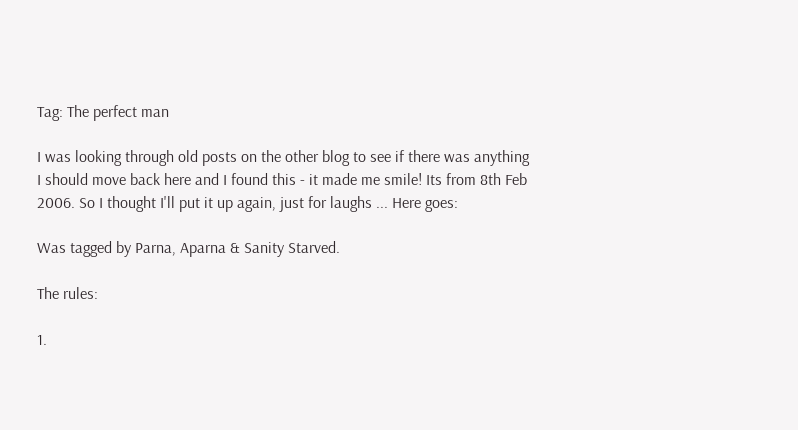Tag: The perfect man

I was looking through old posts on the other blog to see if there was anything I should move back here and I found this - it made me smile! Its from 8th Feb 2006. So I thought I'll put it up again, just for laughs ... Here goes:

Was tagged by Parna, Aparna & Sanity Starved.

The rules:

1.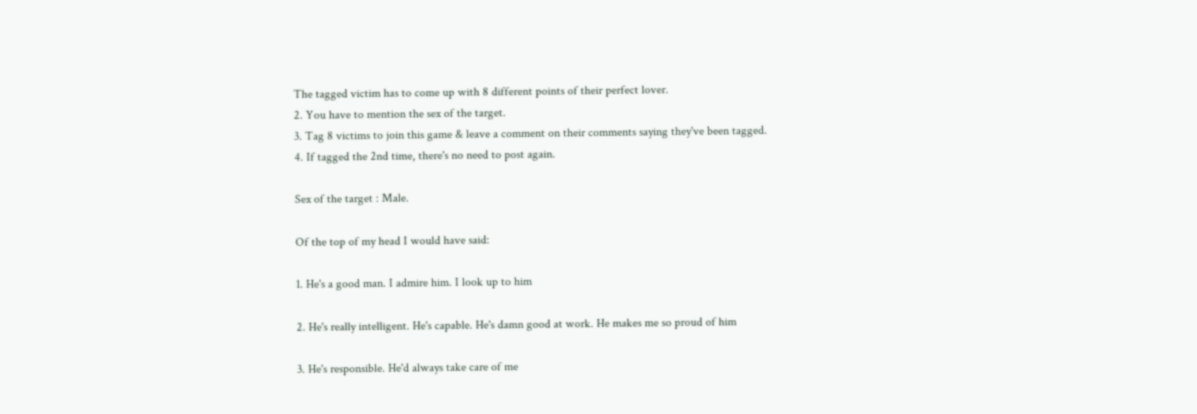The tagged victim has to come up with 8 different points of their perfect lover.
2. You have to mention the sex of the target.
3. Tag 8 victims to join this game & leave a comment on their comments saying they've been tagged.
4. If tagged the 2nd time, there's no need to post again.

Sex of the target : Male.

Of the top of my head I would have said:

1. He's a good man. I admire him. I look up to him

2. He's really intelligent. He's capable. He's damn good at work. He makes me so proud of him

3. He's responsible. He'd always take care of me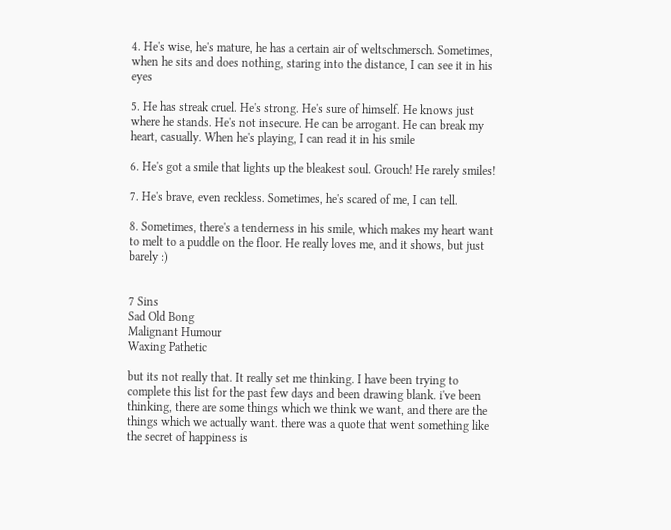4. He's wise, he's mature, he has a certain air of weltschmersch. Sometimes, when he sits and does nothing, staring into the distance, I can see it in his eyes

5. He has streak cruel. He's strong. He's sure of himself. He knows just where he stands. He's not insecure. He can be arrogant. He can break my heart, casually. When he's playing, I can read it in his smile

6. He's got a smile that lights up the bleakest soul. Grouch! He rarely smiles!

7. He's brave, even reckless. Sometimes, he's scared of me, I can tell.

8. Sometimes, there's a tenderness in his smile, which makes my heart want to melt to a puddle on the floor. He really loves me, and it shows, but just barely :)


7 Sins
Sad Old Bong
Malignant Humour
Waxing Pathetic

but its not really that. It really set me thinking. I have been trying to complete this list for the past few days and been drawing blank. i've been thinking, there are some things which we think we want, and there are the things which we actually want. there was a quote that went something like the secret of happiness is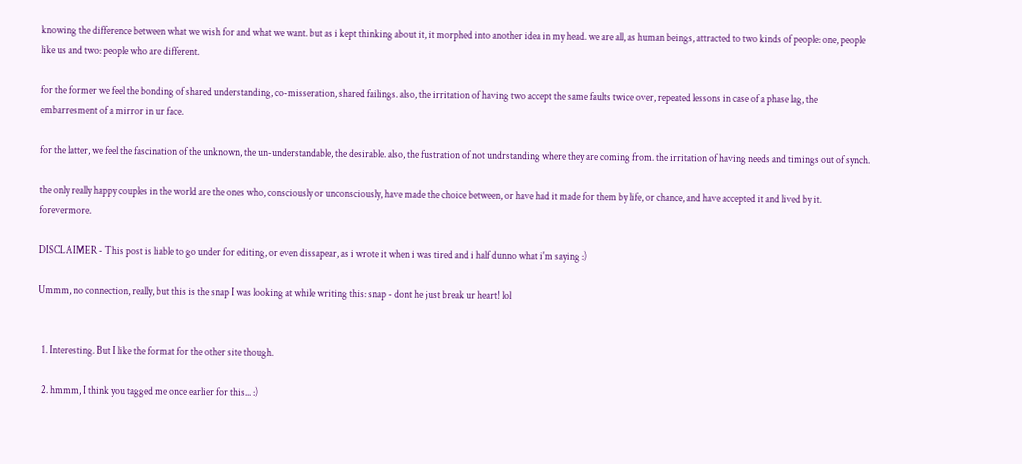knowing the difference between what we wish for and what we want. but as i kept thinking about it, it morphed into another idea in my head. we are all, as human beings, attracted to two kinds of people: one, people like us and two: people who are different.

for the former we feel the bonding of shared understanding, co-misseration, shared failings. also, the irritation of having two accept the same faults twice over, repeated lessons in case of a phase lag, the embarresment of a mirror in ur face.

for the latter, we feel the fascination of the unknown, the un-understandable, the desirable. also, the fustration of not undrstanding where they are coming from. the irritation of having needs and timings out of synch.

the only really happy couples in the world are the ones who, consciously or unconsciously, have made the choice between, or have had it made for them by life, or chance, and have accepted it and lived by it. forevermore.

DISCLAIMER - This post is liable to go under for editing, or even dissapear, as i wrote it when i was tired and i half dunno what i'm saying :)

Ummm, no connection, really, but this is the snap I was looking at while writing this: snap - dont he just break ur heart! lol


  1. Interesting. But I like the format for the other site though.

  2. hmmm, I think you tagged me once earlier for this... :)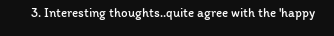3. Interesting thoughts..quite agree with the 'happy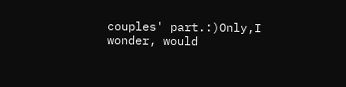couples' part.:)Only,I wonder, would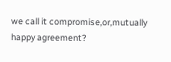we call it compromise,or,mutually happy agreement?